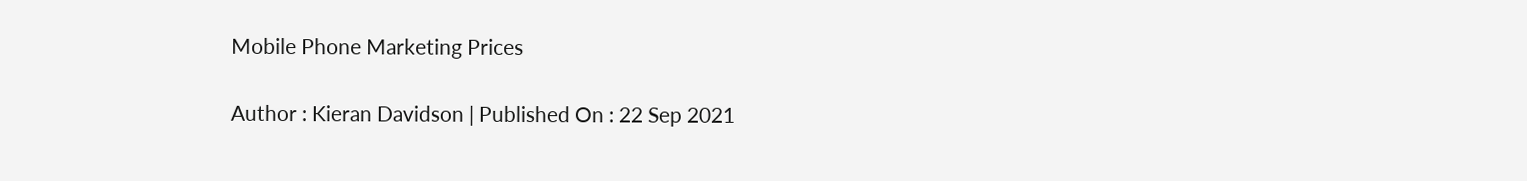Mobile Phone Marketing Prices

Author : Kieran Davidson | Published On : 22 Sep 2021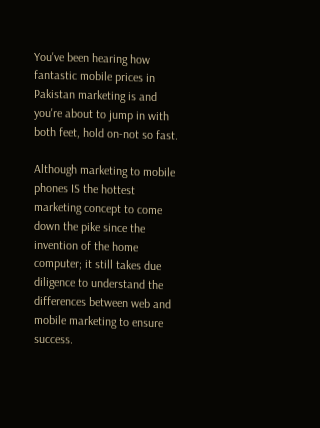You've been hearing how fantastic mobile prices in Pakistan marketing is and you're about to jump in with both feet, hold on-not so fast.

Although marketing to mobile phones IS the hottest marketing concept to come down the pike since the invention of the home computer; it still takes due diligence to understand the differences between web and mobile marketing to ensure success.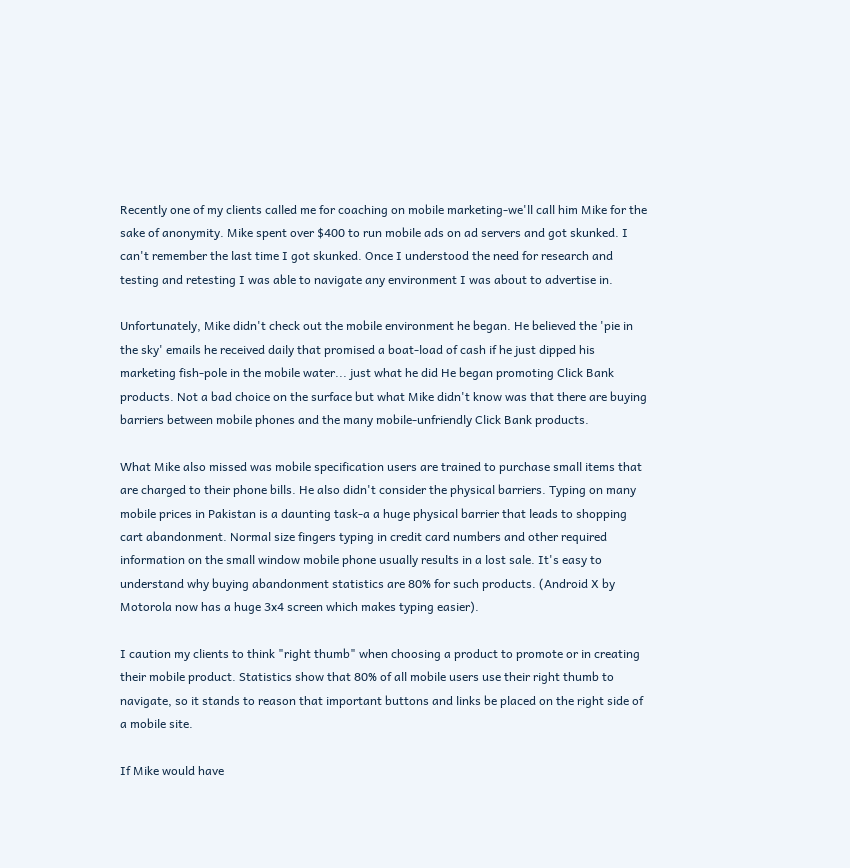Recently one of my clients called me for coaching on mobile marketing-we'll call him Mike for the sake of anonymity. Mike spent over $400 to run mobile ads on ad servers and got skunked. I can't remember the last time I got skunked. Once I understood the need for research and testing and retesting I was able to navigate any environment I was about to advertise in.

Unfortunately, Mike didn't check out the mobile environment he began. He believed the 'pie in the sky' emails he received daily that promised a boat-load of cash if he just dipped his marketing fish-pole in the mobile water... just what he did He began promoting Click Bank products. Not a bad choice on the surface but what Mike didn't know was that there are buying barriers between mobile phones and the many mobile-unfriendly Click Bank products.

What Mike also missed was mobile specification users are trained to purchase small items that are charged to their phone bills. He also didn't consider the physical barriers. Typing on many mobile prices in Pakistan is a daunting task-a a huge physical barrier that leads to shopping cart abandonment. Normal size fingers typing in credit card numbers and other required information on the small window mobile phone usually results in a lost sale. It's easy to understand why buying abandonment statistics are 80% for such products. (Android X by Motorola now has a huge 3x4 screen which makes typing easier).

I caution my clients to think "right thumb" when choosing a product to promote or in creating their mobile product. Statistics show that 80% of all mobile users use their right thumb to navigate, so it stands to reason that important buttons and links be placed on the right side of a mobile site.

If Mike would have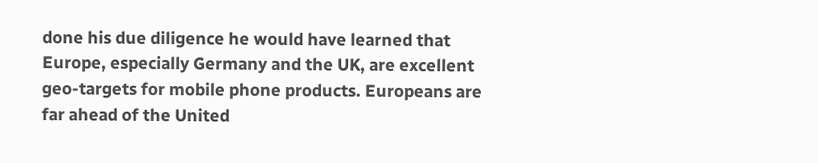done his due diligence he would have learned that Europe, especially Germany and the UK, are excellent geo-targets for mobile phone products. Europeans are far ahead of the United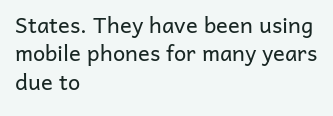States. They have been using mobile phones for many years due to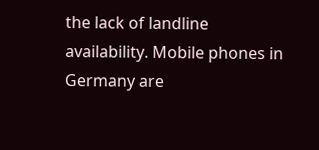the lack of landline availability. Mobile phones in Germany are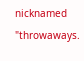nicknamed "throwaways.